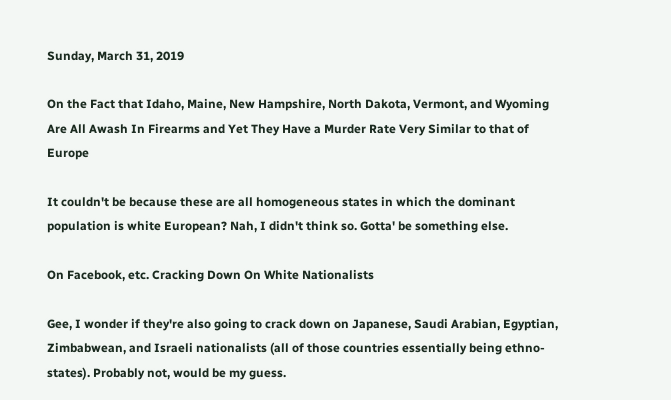Sunday, March 31, 2019

On the Fact that Idaho, Maine, New Hampshire, North Dakota, Vermont, and Wyoming Are All Awash In Firearms and Yet They Have a Murder Rate Very Similar to that of Europe

It couldn't be because these are all homogeneous states in which the dominant population is white European? Nah, I didn't think so. Gotta' be something else.

On Facebook, etc. Cracking Down On White Nationalists

Gee, I wonder if they're also going to crack down on Japanese, Saudi Arabian, Egyptian, Zimbabwean, and Israeli nationalists (all of those countries essentially being ethno-states). Probably not, would be my guess.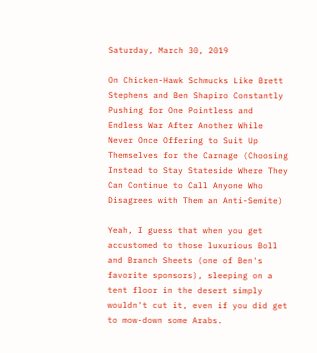Saturday, March 30, 2019

On Chicken-Hawk Schmucks Like Brett Stephens and Ben Shapiro Constantly Pushing for One Pointless and Endless War After Another While Never Once Offering to Suit Up Themselves for the Carnage (Choosing Instead to Stay Stateside Where They Can Continue to Call Anyone Who Disagrees with Them an Anti-Semite)

Yeah, I guess that when you get accustomed to those luxurious Boll and Branch Sheets (one of Ben's favorite sponsors), sleeping on a tent floor in the desert simply wouldn't cut it, even if you did get to mow-down some Arabs.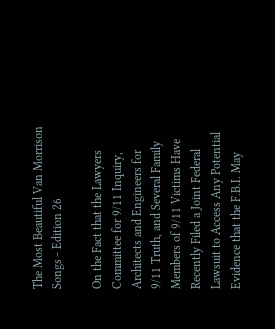The Most Beautiful Van Morrison Songs - Edition 26

On the Fact that the Lawyers Committee for 9/11 Inquiry, Architects and Engineers for 9/11 Truth, and Several Family Members of 9/11 Victims Have Recently Filed a Joint Federal Lawsuit to Access Any Potential Evidence that the F.B.I. May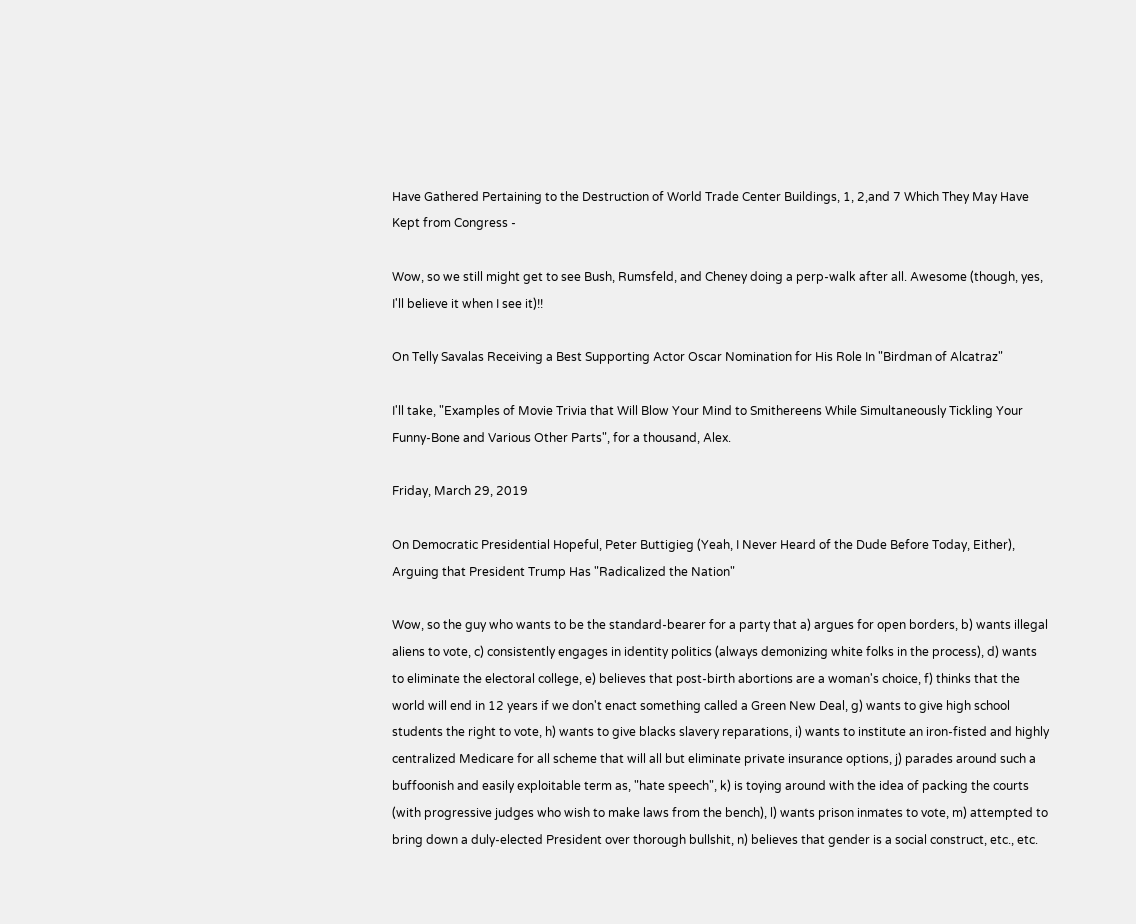Have Gathered Pertaining to the Destruction of World Trade Center Buildings, 1, 2,and 7 Which They May Have Kept from Congress -

Wow, so we still might get to see Bush, Rumsfeld, and Cheney doing a perp-walk after all. Awesome (though, yes, I'll believe it when I see it)!!

On Telly Savalas Receiving a Best Supporting Actor Oscar Nomination for His Role In "Birdman of Alcatraz"

I'll take, "Examples of Movie Trivia that Will Blow Your Mind to Smithereens While Simultaneously Tickling Your Funny-Bone and Various Other Parts", for a thousand, Alex.

Friday, March 29, 2019

On Democratic Presidential Hopeful, Peter Buttigieg (Yeah, I Never Heard of the Dude Before Today, Either), Arguing that President Trump Has "Radicalized the Nation"

Wow, so the guy who wants to be the standard-bearer for a party that a) argues for open borders, b) wants illegal aliens to vote, c) consistently engages in identity politics (always demonizing white folks in the process), d) wants to eliminate the electoral college, e) believes that post-birth abortions are a woman's choice, f) thinks that the world will end in 12 years if we don't enact something called a Green New Deal, g) wants to give high school students the right to vote, h) wants to give blacks slavery reparations, i) wants to institute an iron-fisted and highly centralized Medicare for all scheme that will all but eliminate private insurance options, j) parades around such a buffoonish and easily exploitable term as, "hate speech", k) is toying around with the idea of packing the courts (with progressive judges who wish to make laws from the bench), l) wants prison inmates to vote, m) attempted to bring down a duly-elected President over thorough bullshit, n) believes that gender is a social construct, etc., etc.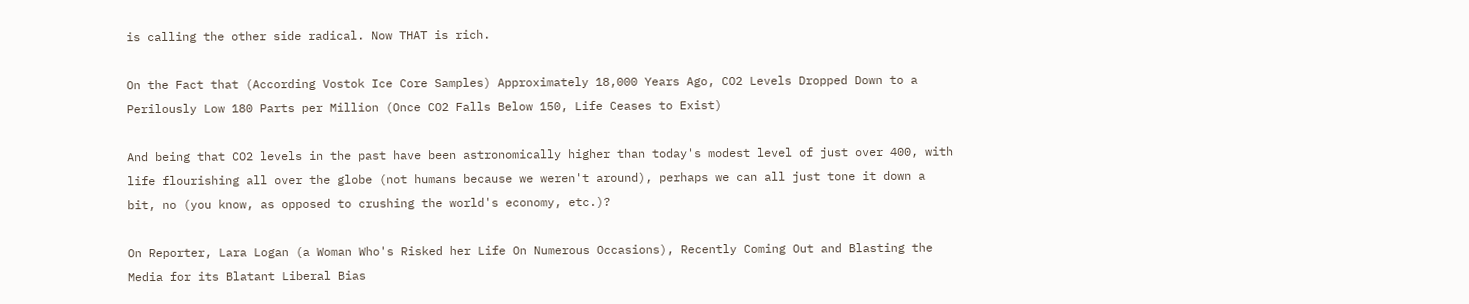is calling the other side radical. Now THAT is rich.

On the Fact that (According Vostok Ice Core Samples) Approximately 18,000 Years Ago, CO2 Levels Dropped Down to a Perilously Low 180 Parts per Million (Once CO2 Falls Below 150, Life Ceases to Exist)

And being that CO2 levels in the past have been astronomically higher than today's modest level of just over 400, with life flourishing all over the globe (not humans because we weren't around), perhaps we can all just tone it down a bit, no (you know, as opposed to crushing the world's economy, etc.)?

On Reporter, Lara Logan (a Woman Who's Risked her Life On Numerous Occasions), Recently Coming Out and Blasting the Media for its Blatant Liberal Bias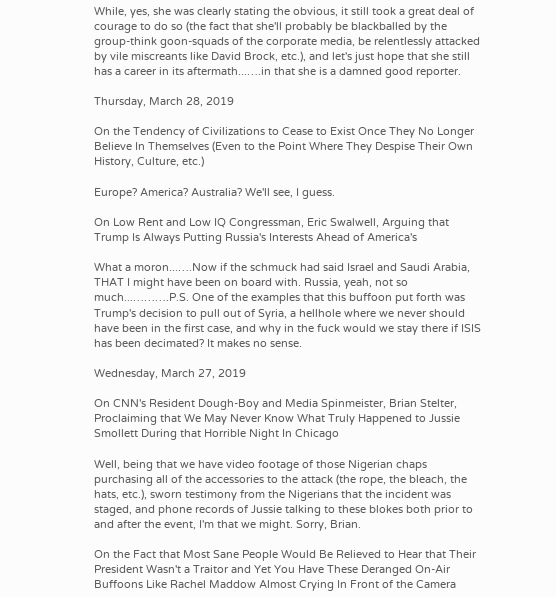While, yes, she was clearly stating the obvious, it still took a great deal of courage to do so (the fact that she'll probably be blackballed by the group-think goon-squads of the corporate media, be relentlessly attacked by vile miscreants like David Brock, etc.), and let's just hope that she still has a career in its aftermath...….in that she is a damned good reporter.

Thursday, March 28, 2019

On the Tendency of Civilizations to Cease to Exist Once They No Longer Believe In Themselves (Even to the Point Where They Despise Their Own History, Culture, etc.)

Europe? America? Australia? We'll see, I guess.

On Low Rent and Low IQ Congressman, Eric Swalwell, Arguing that Trump Is Always Putting Russia's Interests Ahead of America's

What a moron...….Now if the schmuck had said Israel and Saudi Arabia, THAT I might have been on board with. Russia, yeah, not so much...……….P.S. One of the examples that this buffoon put forth was Trump's decision to pull out of Syria, a hellhole where we never should have been in the first case, and why in the fuck would we stay there if ISIS has been decimated? It makes no sense.

Wednesday, March 27, 2019

On CNN's Resident Dough-Boy and Media Spinmeister, Brian Stelter, Proclaiming that We May Never Know What Truly Happened to Jussie Smollett During that Horrible Night In Chicago

Well, being that we have video footage of those Nigerian chaps purchasing all of the accessories to the attack (the rope, the bleach, the hats, etc.), sworn testimony from the Nigerians that the incident was staged, and phone records of Jussie talking to these blokes both prior to and after the event, I'm that we might. Sorry, Brian.

On the Fact that Most Sane People Would Be Relieved to Hear that Their President Wasn't a Traitor and Yet You Have These Deranged On-Air Buffoons Like Rachel Maddow Almost Crying In Front of the Camera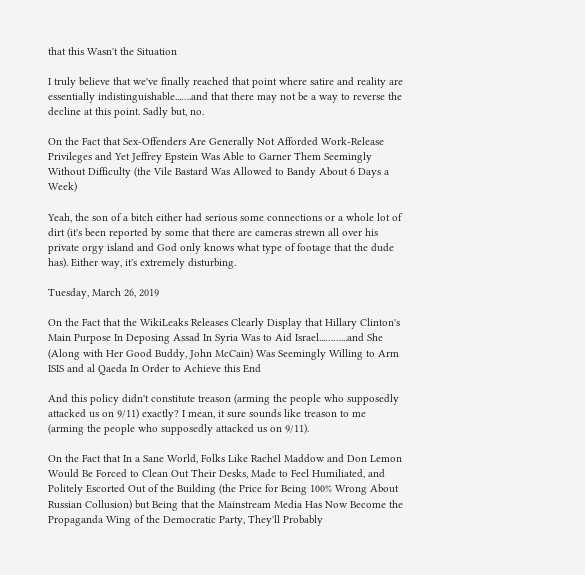that this Wasn't the Situation

I truly believe that we've finally reached that point where satire and reality are essentially indistinguishable...….and that there may not be a way to reverse the decline at this point. Sadly but, no.

On the Fact that Sex-Offenders Are Generally Not Afforded Work-Release Privileges and Yet Jeffrey Epstein Was Able to Garner Them Seemingly Without Difficulty (the Vile Bastard Was Allowed to Bandy About 6 Days a Week)

Yeah, the son of a bitch either had serious some connections or a whole lot of dirt (it's been reported by some that there are cameras strewn all over his private orgy island and God only knows what type of footage that the dude has). Either way, it's extremely disturbing.

Tuesday, March 26, 2019

On the Fact that the WikiLeaks Releases Clearly Display that Hillary Clinton's Main Purpose In Deposing Assad In Syria Was to Aid Israel...……...and She (Along with Her Good Buddy, John McCain) Was Seemingly Willing to Arm ISIS and al Qaeda In Order to Achieve this End

And this policy didn't constitute treason (arming the people who supposedly attacked us on 9/11) exactly? I mean, it sure sounds like treason to me (arming the people who supposedly attacked us on 9/11).

On the Fact that In a Sane World, Folks Like Rachel Maddow and Don Lemon Would Be Forced to Clean Out Their Desks, Made to Feel Humiliated, and Politely Escorted Out of the Building (the Price for Being 100% Wrong About Russian Collusion) but Being that the Mainstream Media Has Now Become the Propaganda Wing of the Democratic Party, They'll Probably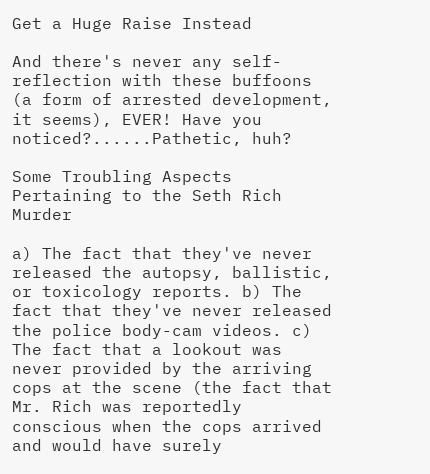Get a Huge Raise Instead

And there's never any self-reflection with these buffoons (a form of arrested development, it seems), EVER! Have you noticed?......Pathetic, huh?

Some Troubling Aspects Pertaining to the Seth Rich Murder

a) The fact that they've never released the autopsy, ballistic, or toxicology reports. b) The fact that they've never released the police body-cam videos. c) The fact that a lookout was never provided by the arriving cops at the scene (the fact that Mr. Rich was reportedly conscious when the cops arrived and would have surely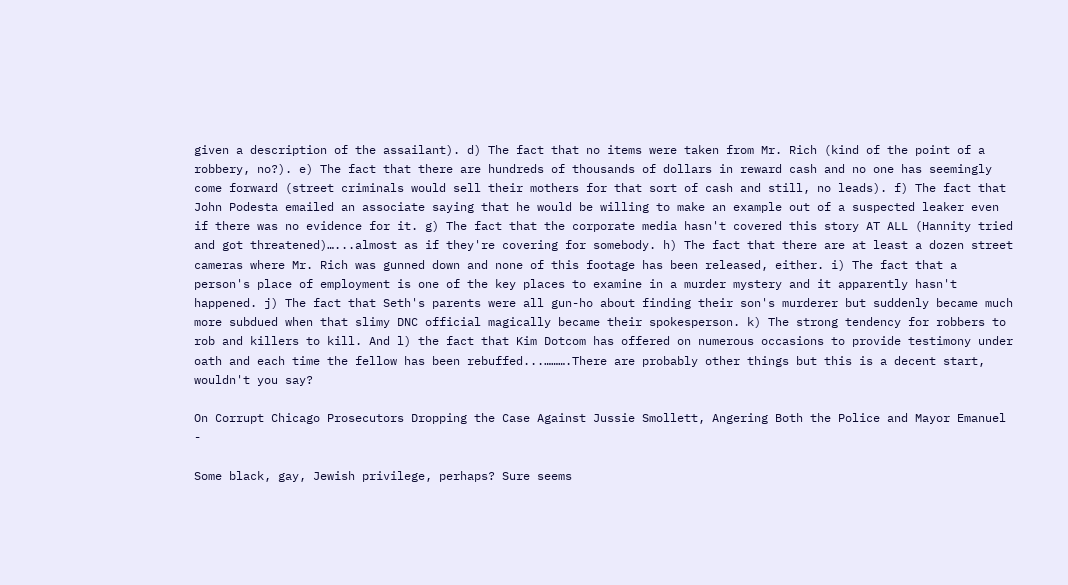given a description of the assailant). d) The fact that no items were taken from Mr. Rich (kind of the point of a robbery, no?). e) The fact that there are hundreds of thousands of dollars in reward cash and no one has seemingly come forward (street criminals would sell their mothers for that sort of cash and still, no leads). f) The fact that John Podesta emailed an associate saying that he would be willing to make an example out of a suspected leaker even if there was no evidence for it. g) The fact that the corporate media hasn't covered this story AT ALL (Hannity tried and got threatened)…...almost as if they're covering for somebody. h) The fact that there are at least a dozen street cameras where Mr. Rich was gunned down and none of this footage has been released, either. i) The fact that a person's place of employment is one of the key places to examine in a murder mystery and it apparently hasn't happened. j) The fact that Seth's parents were all gun-ho about finding their son's murderer but suddenly became much more subdued when that slimy DNC official magically became their spokesperson. k) The strong tendency for robbers to rob and killers to kill. And l) the fact that Kim Dotcom has offered on numerous occasions to provide testimony under oath and each time the fellow has been rebuffed...……….There are probably other things but this is a decent start, wouldn't you say?

On Corrupt Chicago Prosecutors Dropping the Case Against Jussie Smollett, Angering Both the Police and Mayor Emanuel -

Some black, gay, Jewish privilege, perhaps? Sure seems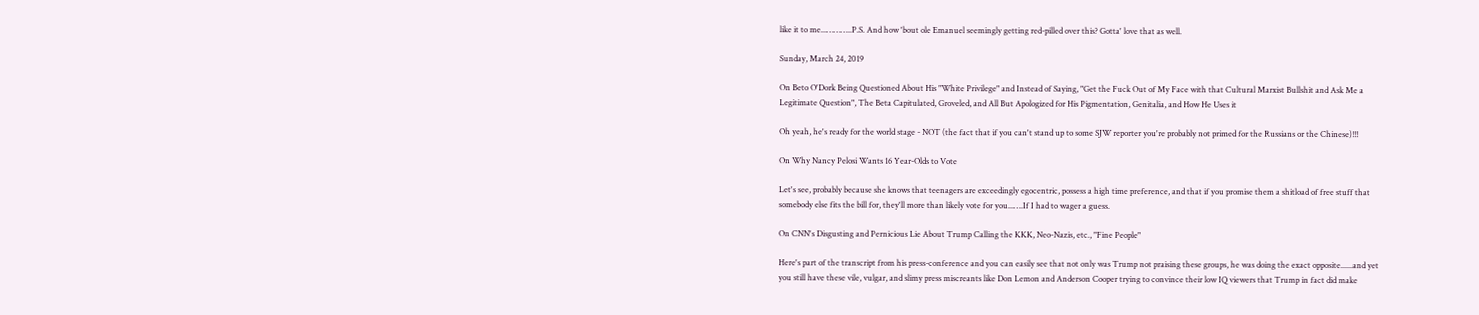like it to me...………..P.S. And how 'bout ole Emanuel seemingly getting red-pilled over this? Gotta' love that as well.

Sunday, March 24, 2019

On Beto O'Dork Being Questioned About His "White Privilege" and Instead of Saying, "Get the Fuck Out of My Face with that Cultural Marxist Bullshit and Ask Me a Legitimate Question", The Beta Capitulated, Groveled, and All But Apologized for His Pigmentation, Genitalia, and How He Uses it

Oh yeah, he's ready for the world stage - NOT (the fact that if you can't stand up to some SJW reporter you're probably not primed for the Russians or the Chinese)!!!

On Why Nancy Pelosi Wants 16 Year-Olds to Vote

Let's see, probably because she knows that teenagers are exceedingly egocentric, possess a high time preference, and that if you promise them a shitload of free stuff that somebody else fits the bill for, they'll more than likely vote for you...….If I had to wager a guess.

On CNN's Disgusting and Pernicious Lie About Trump Calling the KKK, Neo-Nazis, etc., "Fine People"

Here's part of the transcript from his press-conference and you can easily see that not only was Trump not praising these groups, he was doing the exact opposite......and yet you still have these vile, vulgar, and slimy press miscreants like Don Lemon and Anderson Cooper trying to convince their low IQ viewers that Trump in fact did make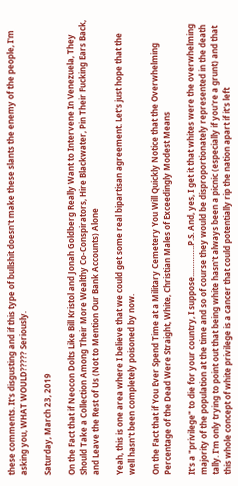these comments. It's disgusting and if this type of bullshit doesn't make these slants the enemy of the people, I'm asking you, WHAT WOULD????? Seriously.

Saturday, March 23, 2019

On the Fact that if Neocon Dolts Like Bill Kristol and Jonah Goldberg Really Want to Intervene In Venezuela, They Should Take a Collection Among Their More Wealthy Co-Conspirators, Hire Blackwater, Pin Their Fucking Ears Back, and Leave the Rest of Us (Not to Mention Our Bank Accounts) Alone

Yeah, this is one area where I believe that we could get some real bipartisan agreement. Let's just hope that the well hasn't been completely poisoned by now.

On the Fact that if You Ever Spend Time at a Military Cemetery You Will Quickly Notice that the Overwhelming Percentage of the Dead Were Straight, White, Christian Males of Exceedingly Modest Means

It's a "privilege" to die for your country, I suppose...………..P.S. And, yes, I get it that whites were the overwhelming majority of the population at the time and so of course they would be disproportionately represented in the death tally. I'm only trying to point out that being white hasn't always been a picnic (especially if you're a grunt) and that this whole concept of white privilege is a cancer that could potentially rip the nation apart if it's left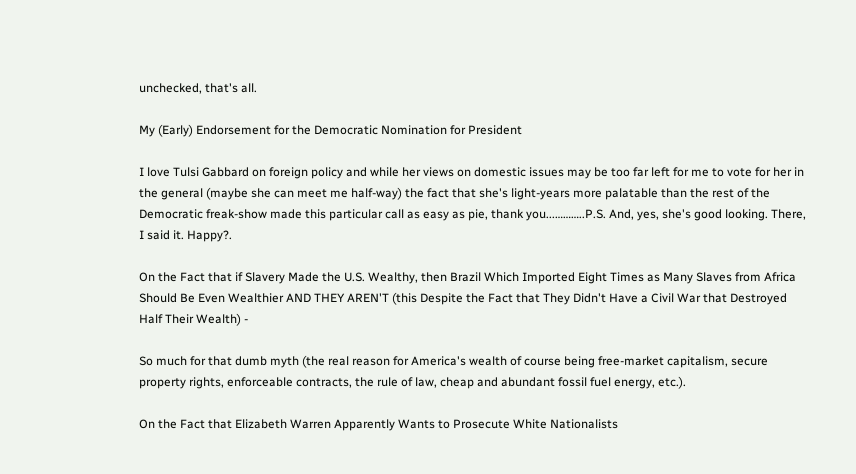unchecked, that's all.

My (Early) Endorsement for the Democratic Nomination for President

I love Tulsi Gabbard on foreign policy and while her views on domestic issues may be too far left for me to vote for her in the general (maybe she can meet me half-way) the fact that she's light-years more palatable than the rest of the Democratic freak-show made this particular call as easy as pie, thank you...………..P.S. And, yes, she's good looking. There, I said it. Happy?.

On the Fact that if Slavery Made the U.S. Wealthy, then Brazil Which Imported Eight Times as Many Slaves from Africa Should Be Even Wealthier AND THEY AREN'T (this Despite the Fact that They Didn't Have a Civil War that Destroyed Half Their Wealth) -

So much for that dumb myth (the real reason for America's wealth of course being free-market capitalism, secure property rights, enforceable contracts, the rule of law, cheap and abundant fossil fuel energy, etc.).

On the Fact that Elizabeth Warren Apparently Wants to Prosecute White Nationalists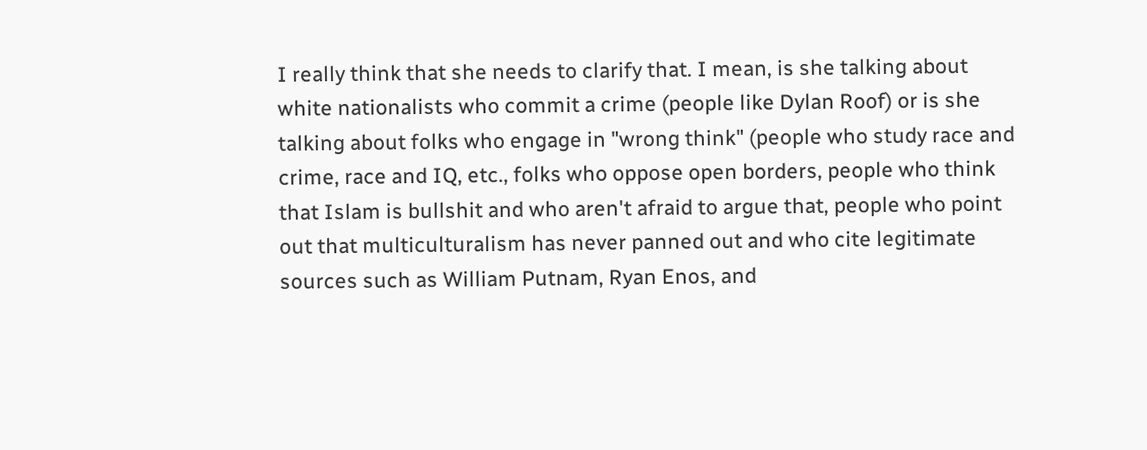I really think that she needs to clarify that. I mean, is she talking about white nationalists who commit a crime (people like Dylan Roof) or is she talking about folks who engage in "wrong think" (people who study race and crime, race and IQ, etc., folks who oppose open borders, people who think that Islam is bullshit and who aren't afraid to argue that, people who point out that multiculturalism has never panned out and who cite legitimate sources such as William Putnam, Ryan Enos, and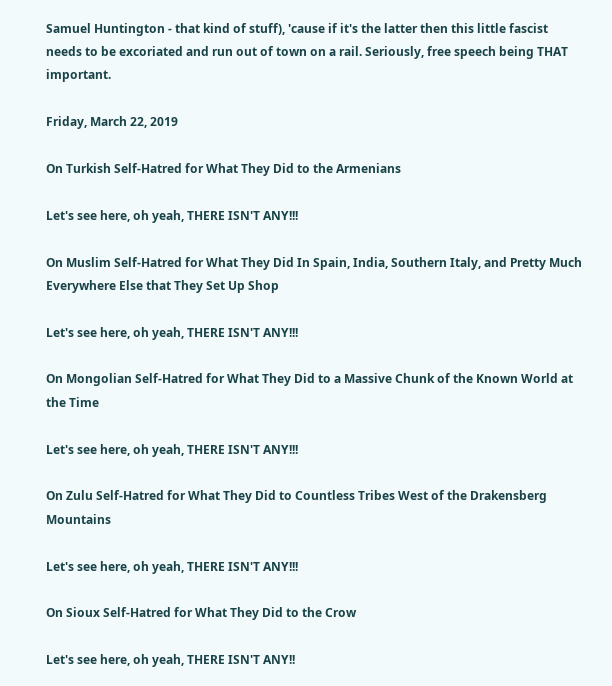Samuel Huntington - that kind of stuff), 'cause if it's the latter then this little fascist needs to be excoriated and run out of town on a rail. Seriously, free speech being THAT important.

Friday, March 22, 2019

On Turkish Self-Hatred for What They Did to the Armenians

Let's see here, oh yeah, THERE ISN'T ANY!!!

On Muslim Self-Hatred for What They Did In Spain, India, Southern Italy, and Pretty Much Everywhere Else that They Set Up Shop

Let's see here, oh yeah, THERE ISN'T ANY!!!

On Mongolian Self-Hatred for What They Did to a Massive Chunk of the Known World at the Time

Let's see here, oh yeah, THERE ISN'T ANY!!!

On Zulu Self-Hatred for What They Did to Countless Tribes West of the Drakensberg Mountains

Let's see here, oh yeah, THERE ISN'T ANY!!!

On Sioux Self-Hatred for What They Did to the Crow

Let's see here, oh yeah, THERE ISN'T ANY!!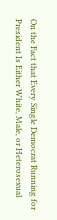On the Fact that Every Single Democrat Running for President Is Either White, Male, or Heterosexual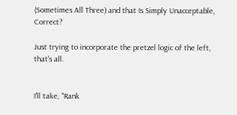(Sometimes All Three) and that Is Simply Unacceptable, Correct?

Just trying to incorporate the pretzel logic of the left, that's all.


I'll take, "Rank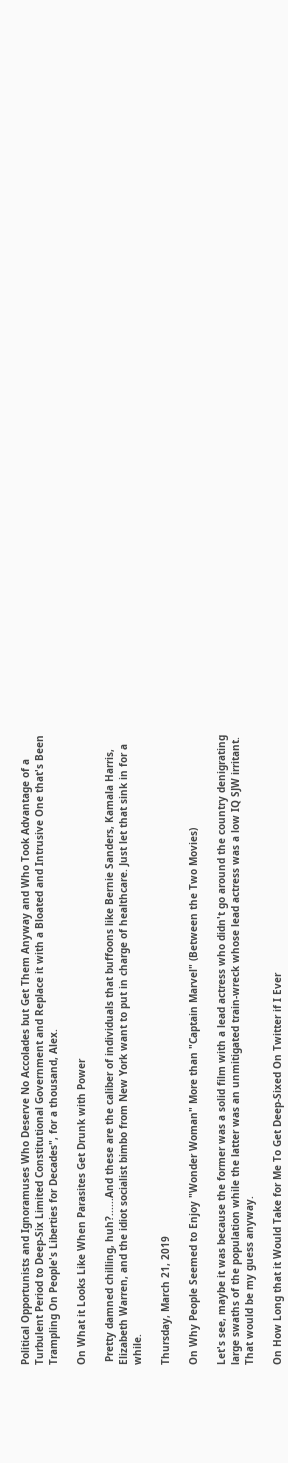Political Opportunists and Ignoramuses Who Deserve No Accolades but Get Them Anyway and Who Took Advantage of a Turbulent Period to Deep-Six Limited Constitutional Government and Replace it with a Bloated and Intrusive One that's Been Trampling On People's Liberties for Decades", for a thousand, Alex.

On What it Looks Like When Parasites Get Drunk with Power

 Pretty damned chilling, huh?......And these are the caliber of individuals that buffoons like Bernie Sanders, Kamala Harris, Elizabeth Warren, and the idiot socialist bimbo from New York want to put in charge of healthcare. Just let that sink in for a while.

Thursday, March 21, 2019

On Why People Seemed to Enjoy "Wonder Woman" More than "Captain Marvel" (Between the Two Movies)

Let's see, maybe it was because the former was a solid film with a lead actress who didn't go around the country denigrating large swaths of the population while the latter was an unmitigated train-wreck whose lead actress was a low IQ SJW irritant. That would be my guess anyway.

On How Long that it Would Take for Me To Get Deep-Sixed On Twitter if I Ever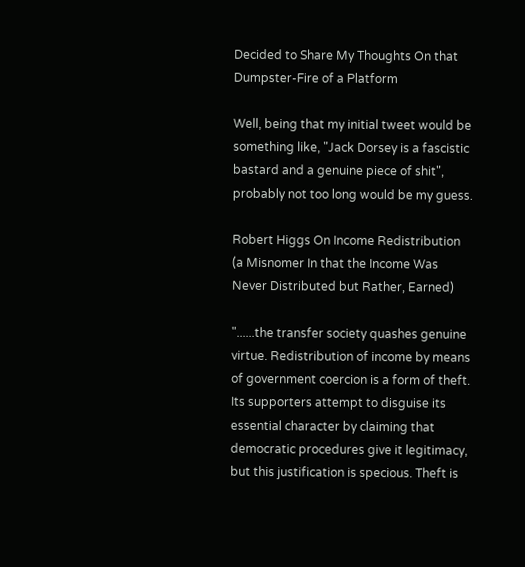Decided to Share My Thoughts On that Dumpster-Fire of a Platform

Well, being that my initial tweet would be something like, "Jack Dorsey is a fascistic bastard and a genuine piece of shit", probably not too long would be my guess.

Robert Higgs On Income Redistribution (a Misnomer In that the Income Was Never Distributed but Rather, Earned)

"......the transfer society quashes genuine virtue. Redistribution of income by means of government coercion is a form of theft. Its supporters attempt to disguise its essential character by claiming that democratic procedures give it legitimacy, but this justification is specious. Theft is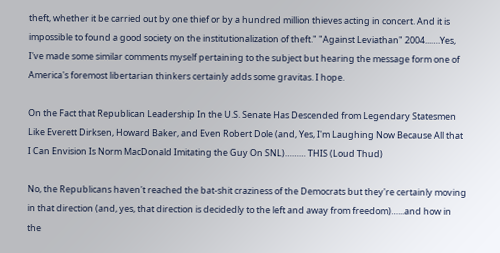theft, whether it be carried out by one thief or by a hundred million thieves acting in concert. And it is impossible to found a good society on the institutionalization of theft." "Against Leviathan" 2004...….Yes, I've made some similar comments myself pertaining to the subject but hearing the message form one of America's foremost libertarian thinkers certainly adds some gravitas. I hope.

On the Fact that Republican Leadership In the U.S. Senate Has Descended from Legendary Statesmen Like Everett Dirksen, Howard Baker, and Even Robert Dole (and, Yes, I'm Laughing Now Because All that I Can Envision Is Norm MacDonald Imitating the Guy On SNL)……… THIS (Loud Thud)

No, the Republicans haven't reached the bat-shit craziness of the Democrats but they're certainly moving in that direction (and, yes, that direction is decidedly to the left and away from freedom)…...and how in the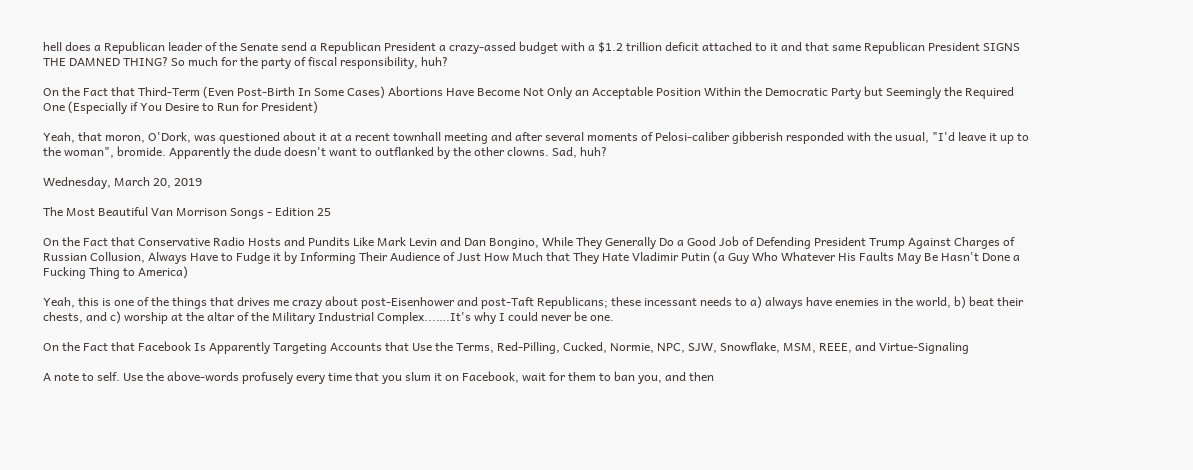hell does a Republican leader of the Senate send a Republican President a crazy-assed budget with a $1.2 trillion deficit attached to it and that same Republican President SIGNS THE DAMNED THING? So much for the party of fiscal responsibility, huh?

On the Fact that Third-Term (Even Post-Birth In Some Cases) Abortions Have Become Not Only an Acceptable Position Within the Democratic Party but Seemingly the Required One (Especially if You Desire to Run for President)

Yeah, that moron, O'Dork, was questioned about it at a recent townhall meeting and after several moments of Pelosi-caliber gibberish responded with the usual, "I'd leave it up to the woman", bromide. Apparently the dude doesn't want to outflanked by the other clowns. Sad, huh?

Wednesday, March 20, 2019

The Most Beautiful Van Morrison Songs - Edition 25

On the Fact that Conservative Radio Hosts and Pundits Like Mark Levin and Dan Bongino, While They Generally Do a Good Job of Defending President Trump Against Charges of Russian Collusion, Always Have to Fudge it by Informing Their Audience of Just How Much that They Hate Vladimir Putin (a Guy Who Whatever His Faults May Be Hasn't Done a Fucking Thing to America)

Yeah, this is one of the things that drives me crazy about post-Eisenhower and post-Taft Republicans; these incessant needs to a) always have enemies in the world, b) beat their chests, and c) worship at the altar of the Military Industrial Complex...….It's why I could never be one.

On the Fact that Facebook Is Apparently Targeting Accounts that Use the Terms, Red-Pilling, Cucked, Normie, NPC, SJW, Snowflake, MSM, REEE, and Virtue-Signaling

A note to self. Use the above-words profusely every time that you slum it on Facebook, wait for them to ban you, and then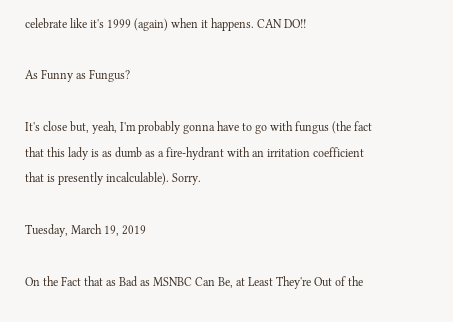celebrate like it's 1999 (again) when it happens. CAN DO!!

As Funny as Fungus?

It's close but, yeah, I'm probably gonna have to go with fungus (the fact that this lady is as dumb as a fire-hydrant with an irritation coefficient that is presently incalculable). Sorry.

Tuesday, March 19, 2019

On the Fact that as Bad as MSNBC Can Be, at Least They're Out of the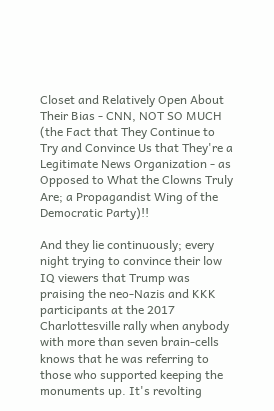Closet and Relatively Open About Their Bias - CNN, NOT SO MUCH (the Fact that They Continue to Try and Convince Us that They're a Legitimate News Organization - as Opposed to What the Clowns Truly Are; a Propagandist Wing of the Democratic Party)!!

And they lie continuously; every night trying to convince their low IQ viewers that Trump was praising the neo-Nazis and KKK participants at the 2017 Charlottesville rally when anybody with more than seven brain-cells knows that he was referring to those who supported keeping the monuments up. It's revolting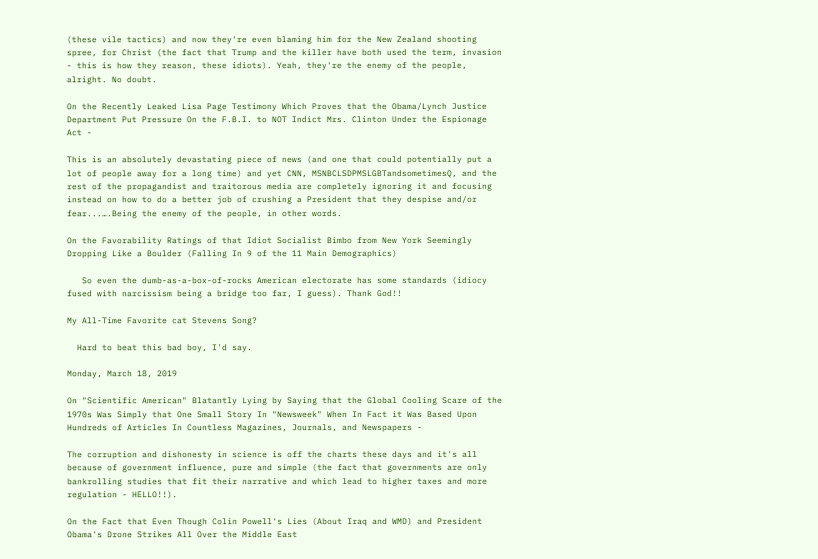(these vile tactics) and now they're even blaming him for the New Zealand shooting spree, for Christ (the fact that Trump and the killer have both used the term, invasion - this is how they reason, these idiots). Yeah, they're the enemy of the people, alright. No doubt.

On the Recently Leaked Lisa Page Testimony Which Proves that the Obama/Lynch Justice Department Put Pressure On the F.B.I. to NOT Indict Mrs. Clinton Under the Espionage Act -

This is an absolutely devastating piece of news (and one that could potentially put a lot of people away for a long time) and yet CNN, MSNBCLSDPMSLGBTandsometimesQ, and the rest of the propagandist and traitorous media are completely ignoring it and focusing instead on how to do a better job of crushing a President that they despise and/or fear...….Being the enemy of the people, in other words.

On the Favorability Ratings of that Idiot Socialist Bimbo from New York Seemingly Dropping Like a Boulder (Falling In 9 of the 11 Main Demographics)

   So even the dumb-as-a-box-of-rocks American electorate has some standards (idiocy fused with narcissism being a bridge too far, I guess). Thank God!!

My All-Time Favorite cat Stevens Song?

  Hard to beat this bad boy, I'd say.

Monday, March 18, 2019

On "Scientific American" Blatantly Lying by Saying that the Global Cooling Scare of the 1970s Was Simply that One Small Story In "Newsweek" When In Fact it Was Based Upon Hundreds of Articles In Countless Magazines, Journals, and Newspapers -

The corruption and dishonesty in science is off the charts these days and it's all because of government influence, pure and simple (the fact that governments are only bankrolling studies that fit their narrative and which lead to higher taxes and more regulation - HELLO!!).

On the Fact that Even Though Colin Powell's Lies (About Iraq and WMD) and President Obama's Drone Strikes All Over the Middle East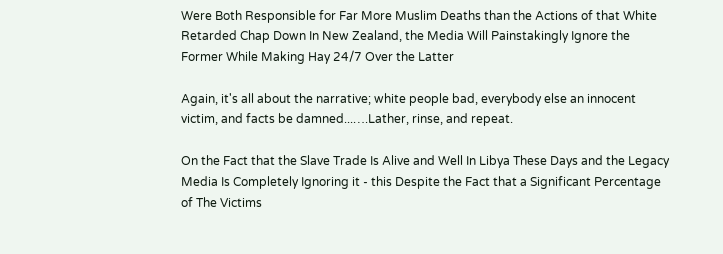Were Both Responsible for Far More Muslim Deaths than the Actions of that White Retarded Chap Down In New Zealand, the Media Will Painstakingly Ignore the Former While Making Hay 24/7 Over the Latter

Again, it's all about the narrative; white people bad, everybody else an innocent victim, and facts be damned...….Lather, rinse, and repeat.

On the Fact that the Slave Trade Is Alive and Well In Libya These Days and the Legacy Media Is Completely Ignoring it - this Despite the Fact that a Significant Percentage of The Victims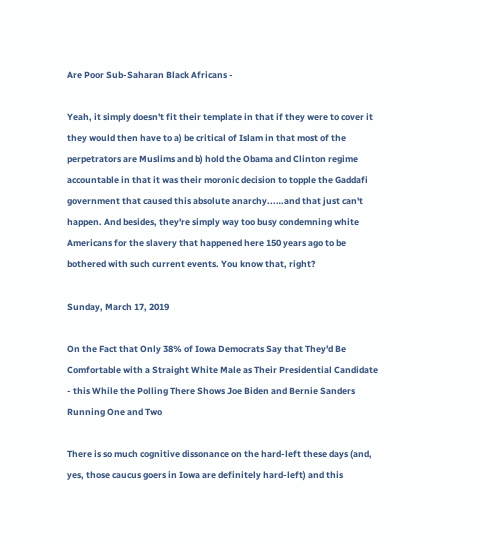Are Poor Sub-Saharan Black Africans -

Yeah, it simply doesn't fit their template in that if they were to cover it they would then have to a) be critical of Islam in that most of the perpetrators are Muslims and b) hold the Obama and Clinton regime accountable in that it was their moronic decision to topple the Gaddafi government that caused this absolute anarchy...…and that just can't happen. And besides, they're simply way too busy condemning white Americans for the slavery that happened here 150 years ago to be bothered with such current events. You know that, right?

Sunday, March 17, 2019

On the Fact that Only 38% of Iowa Democrats Say that They'd Be Comfortable with a Straight White Male as Their Presidential Candidate - this While the Polling There Shows Joe Biden and Bernie Sanders Running One and Two

There is so much cognitive dissonance on the hard-left these days (and, yes, those caucus goers in Iowa are definitely hard-left) and this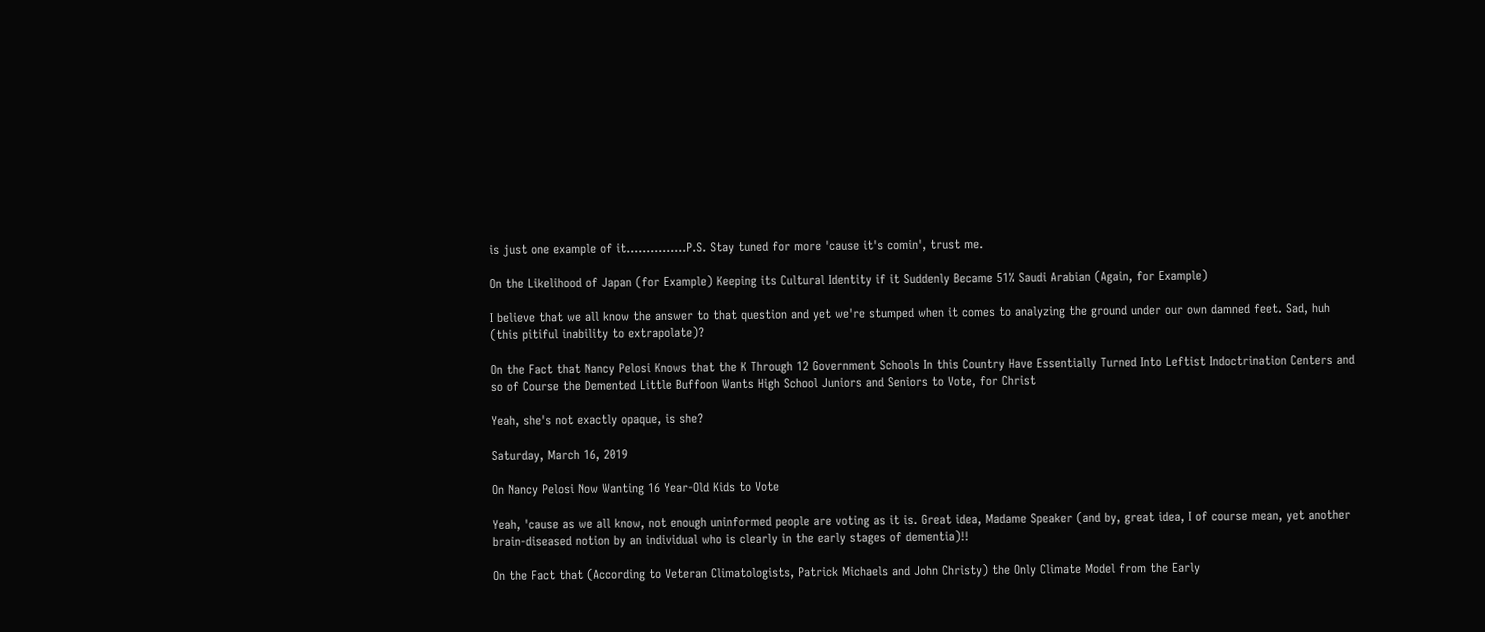is just one example of it...………...P.S. Stay tuned for more 'cause it's comin', trust me.

On the Likelihood of Japan (for Example) Keeping its Cultural Identity if it Suddenly Became 51% Saudi Arabian (Again, for Example)

I believe that we all know the answer to that question and yet we're stumped when it comes to analyzing the ground under our own damned feet. Sad, huh (this pitiful inability to extrapolate)?

On the Fact that Nancy Pelosi Knows that the K Through 12 Government Schools In this Country Have Essentially Turned Into Leftist Indoctrination Centers and so of Course the Demented Little Buffoon Wants High School Juniors and Seniors to Vote, for Christ

Yeah, she's not exactly opaque, is she?

Saturday, March 16, 2019

On Nancy Pelosi Now Wanting 16 Year-Old Kids to Vote

Yeah, 'cause as we all know, not enough uninformed people are voting as it is. Great idea, Madame Speaker (and by, great idea, I of course mean, yet another brain-diseased notion by an individual who is clearly in the early stages of dementia)!!

On the Fact that (According to Veteran Climatologists, Patrick Michaels and John Christy) the Only Climate Model from the Early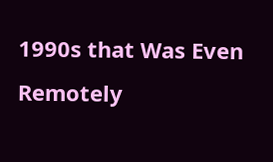1990s that Was Even Remotely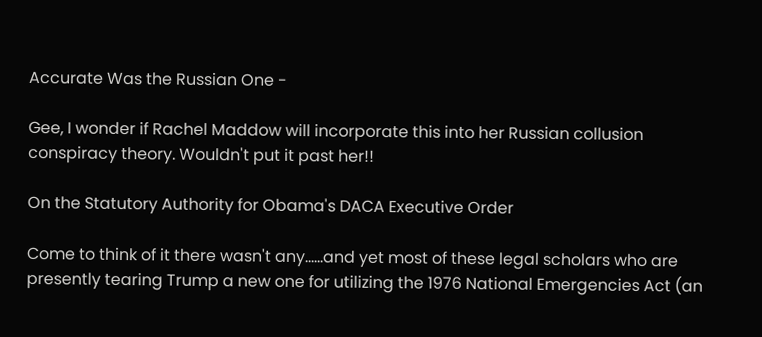Accurate Was the Russian One -

Gee, I wonder if Rachel Maddow will incorporate this into her Russian collusion conspiracy theory. Wouldn't put it past her!!

On the Statutory Authority for Obama's DACA Executive Order

Come to think of it there wasn't any......and yet most of these legal scholars who are presently tearing Trump a new one for utilizing the 1976 National Emergencies Act (an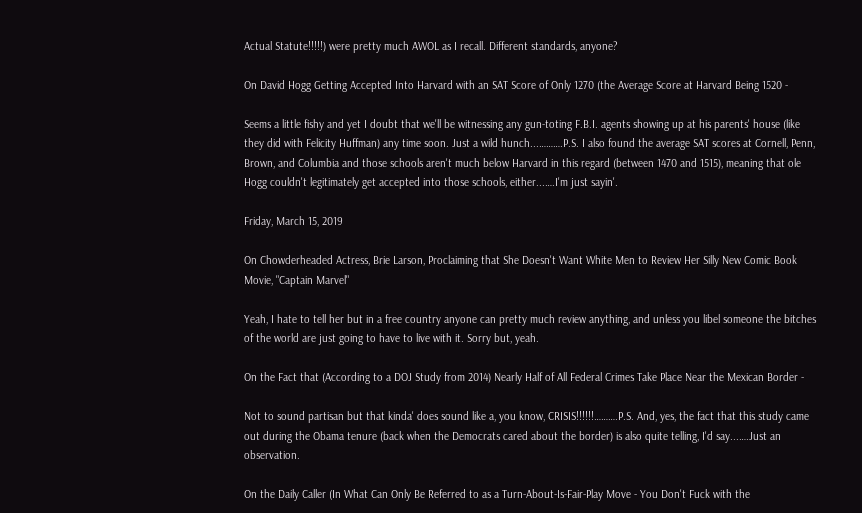Actual Statute!!!!!) were pretty much AWOL as I recall. Different standards, anyone?

On David Hogg Getting Accepted Into Harvard with an SAT Score of Only 1270 (the Average Score at Harvard Being 1520 -

Seems a little fishy and yet I doubt that we'll be witnessing any gun-toting F.B.I. agents showing up at his parents' house (like they did with Felicity Huffman) any time soon. Just a wild hunch...……….P.S. I also found the average SAT scores at Cornell, Penn, Brown, and Columbia and those schools aren't much below Harvard in this regard (between 1470 and 1515), meaning that ole Hogg couldn't legitimately get accepted into those schools, either...….I'm just sayin'.

Friday, March 15, 2019

On Chowderheaded Actress, Brie Larson, Proclaiming that She Doesn't Want White Men to Review Her Silly New Comic Book Movie, "Captain Marvel"

Yeah, I hate to tell her but in a free country anyone can pretty much review anything, and unless you libel someone the bitches of the world are just going to have to live with it. Sorry but, yeah.

On the Fact that (According to a DOJ Study from 2014) Nearly Half of All Federal Crimes Take Place Near the Mexican Border -

Not to sound partisan but that kinda' does sound like a, you know, CRISIS!!!!!!……….P.S. And, yes, the fact that this study came out during the Obama tenure (back when the Democrats cared about the border) is also quite telling, I'd say...….Just an observation.

On the Daily Caller (In What Can Only Be Referred to as a Turn-About-Is-Fair-Play Move - You Don't Fuck with the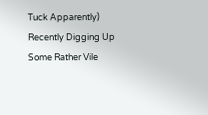Tuck Apparently) Recently Digging Up Some Rather Vile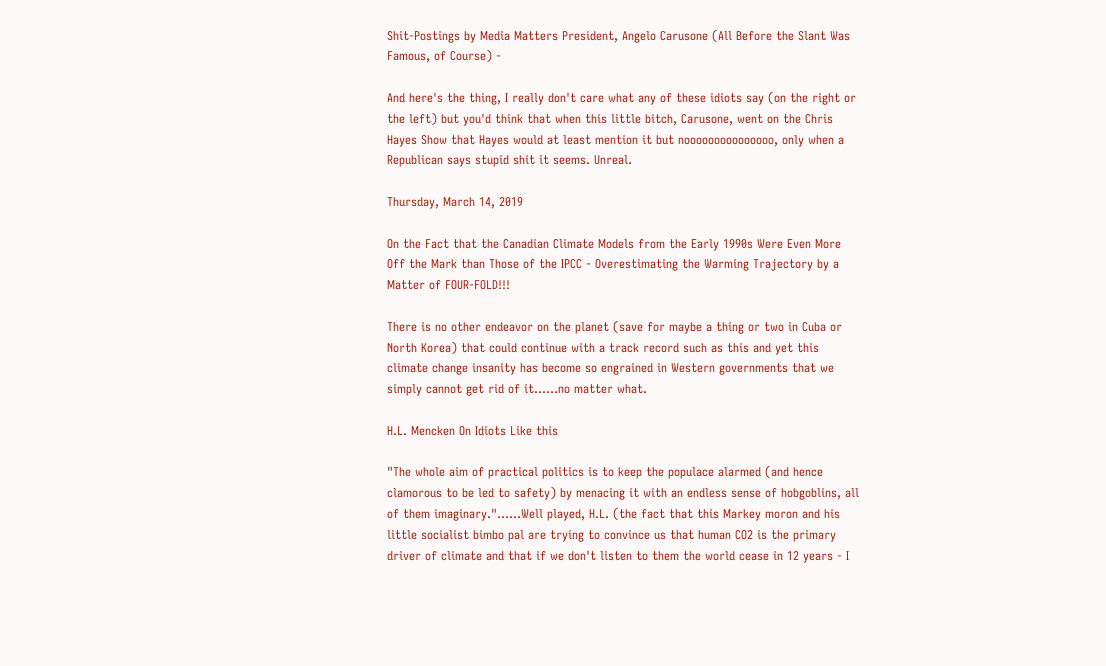Shit-Postings by Media Matters President, Angelo Carusone (All Before the Slant Was Famous, of Course) -

And here's the thing, I really don't care what any of these idiots say (on the right or the left) but you'd think that when this little bitch, Carusone, went on the Chris Hayes Show that Hayes would at least mention it but nooooooooooooooo, only when a Republican says stupid shit it seems. Unreal.

Thursday, March 14, 2019

On the Fact that the Canadian Climate Models from the Early 1990s Were Even More Off the Mark than Those of the IPCC - Overestimating the Warming Trajectory by a Matter of FOUR-FOLD!!!

There is no other endeavor on the planet (save for maybe a thing or two in Cuba or North Korea) that could continue with a track record such as this and yet this climate change insanity has become so engrained in Western governments that we simply cannot get rid of it..….no matter what.

H.L. Mencken On Idiots Like this

"The whole aim of practical politics is to keep the populace alarmed (and hence clamorous to be led to safety) by menacing it with an endless sense of hobgoblins, all of them imaginary."......Well played, H.L. (the fact that this Markey moron and his little socialist bimbo pal are trying to convince us that human CO2 is the primary driver of climate and that if we don't listen to them the world cease in 12 years - I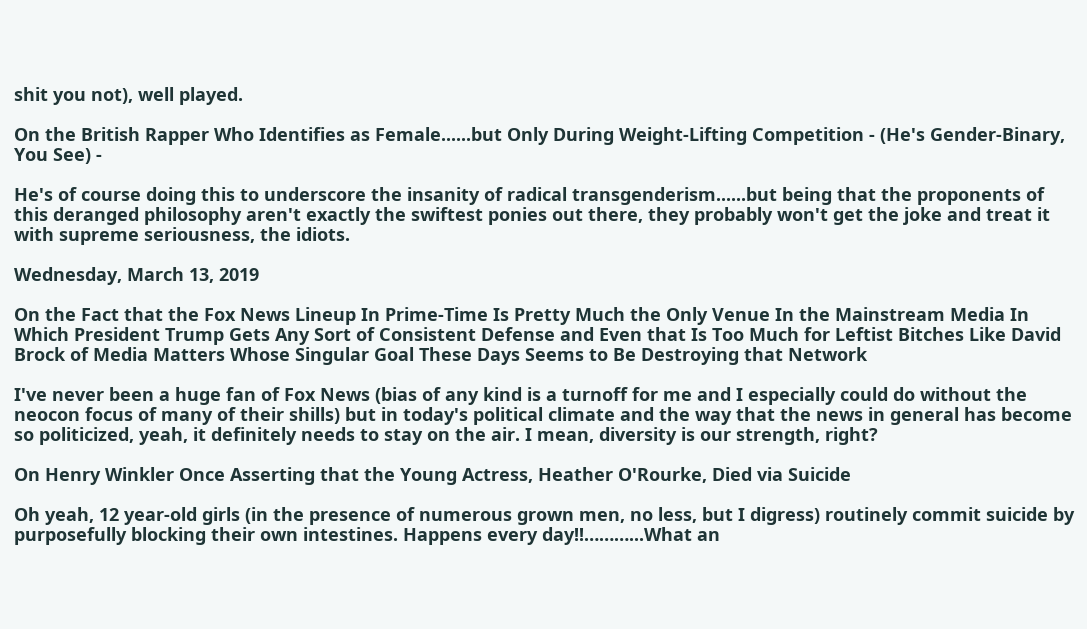shit you not), well played.

On the British Rapper Who Identifies as Female......but Only During Weight-Lifting Competition - (He's Gender-Binary, You See) -

He's of course doing this to underscore the insanity of radical transgenderism......but being that the proponents of this deranged philosophy aren't exactly the swiftest ponies out there, they probably won't get the joke and treat it with supreme seriousness, the idiots.

Wednesday, March 13, 2019

On the Fact that the Fox News Lineup In Prime-Time Is Pretty Much the Only Venue In the Mainstream Media In Which President Trump Gets Any Sort of Consistent Defense and Even that Is Too Much for Leftist Bitches Like David Brock of Media Matters Whose Singular Goal These Days Seems to Be Destroying that Network

I've never been a huge fan of Fox News (bias of any kind is a turnoff for me and I especially could do without the neocon focus of many of their shills) but in today's political climate and the way that the news in general has become so politicized, yeah, it definitely needs to stay on the air. I mean, diversity is our strength, right?

On Henry Winkler Once Asserting that the Young Actress, Heather O'Rourke, Died via Suicide

Oh yeah, 12 year-old girls (in the presence of numerous grown men, no less, but I digress) routinely commit suicide by purposefully blocking their own intestines. Happens every day!!………...What an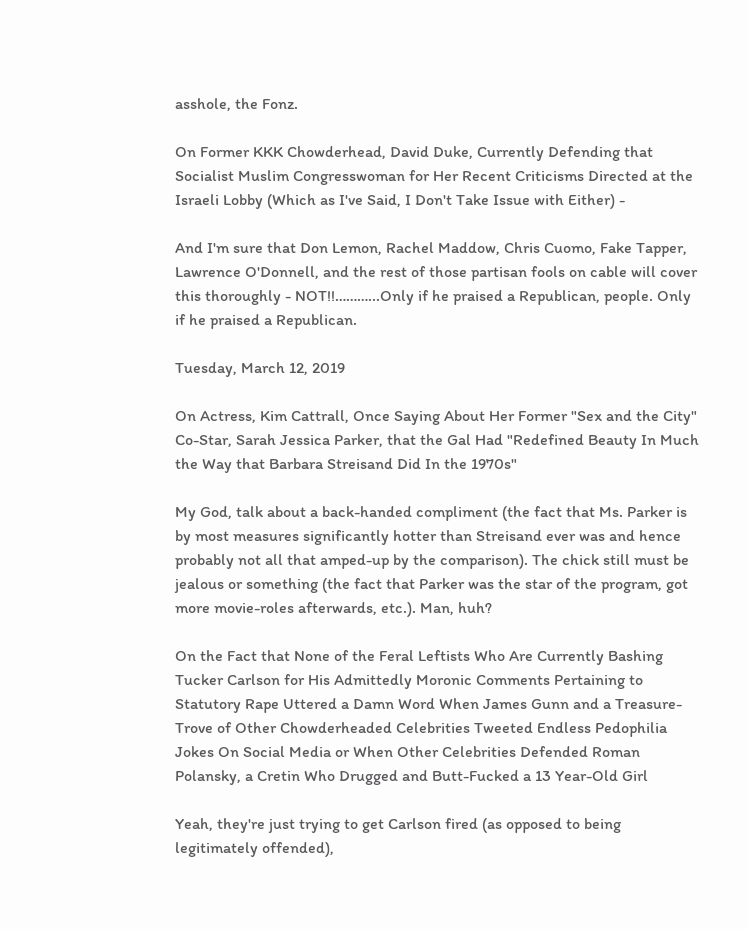asshole, the Fonz.

On Former KKK Chowderhead, David Duke, Currently Defending that Socialist Muslim Congresswoman for Her Recent Criticisms Directed at the Israeli Lobby (Which as I've Said, I Don't Take Issue with Either) -

And I'm sure that Don Lemon, Rachel Maddow, Chris Cuomo, Fake Tapper, Lawrence O'Donnell, and the rest of those partisan fools on cable will cover this thoroughly - NOT!!………...Only if he praised a Republican, people. Only if he praised a Republican.

Tuesday, March 12, 2019

On Actress, Kim Cattrall, Once Saying About Her Former "Sex and the City" Co-Star, Sarah Jessica Parker, that the Gal Had "Redefined Beauty In Much the Way that Barbara Streisand Did In the 1970s"

My God, talk about a back-handed compliment (the fact that Ms. Parker is by most measures significantly hotter than Streisand ever was and hence probably not all that amped-up by the comparison). The chick still must be jealous or something (the fact that Parker was the star of the program, got more movie-roles afterwards, etc.). Man, huh?

On the Fact that None of the Feral Leftists Who Are Currently Bashing Tucker Carlson for His Admittedly Moronic Comments Pertaining to Statutory Rape Uttered a Damn Word When James Gunn and a Treasure-Trove of Other Chowderheaded Celebrities Tweeted Endless Pedophilia Jokes On Social Media or When Other Celebrities Defended Roman Polansky, a Cretin Who Drugged and Butt-Fucked a 13 Year-Old Girl

Yeah, they're just trying to get Carlson fired (as opposed to being legitimately offended),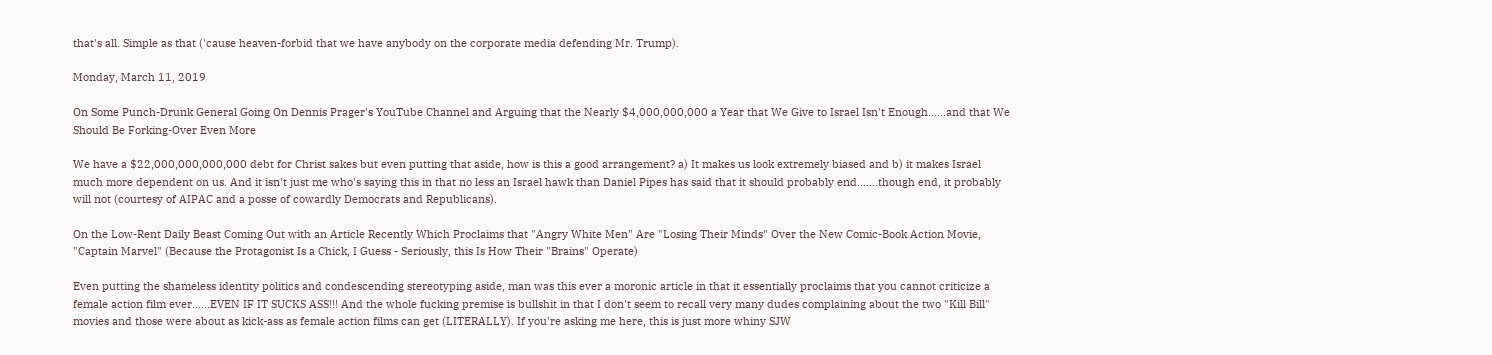that's all. Simple as that ('cause heaven-forbid that we have anybody on the corporate media defending Mr. Trump).

Monday, March 11, 2019

On Some Punch-Drunk General Going On Dennis Prager's YouTube Channel and Arguing that the Nearly $4,000,000,000 a Year that We Give to Israel Isn't Enough......and that We Should Be Forking-Over Even More

We have a $22,000,000,000,000 debt for Christ sakes but even putting that aside, how is this a good arrangement? a) It makes us look extremely biased and b) it makes Israel much more dependent on us. And it isn't just me who's saying this in that no less an Israel hawk than Daniel Pipes has said that it should probably end...….though end, it probably will not (courtesy of AIPAC and a posse of cowardly Democrats and Republicans).

On the Low-Rent Daily Beast Coming Out with an Article Recently Which Proclaims that "Angry White Men" Are "Losing Their Minds" Over the New Comic-Book Action Movie, "Captain Marvel" (Because the Protagonist Is a Chick, I Guess - Seriously, this Is How Their "Brains" Operate)

Even putting the shameless identity politics and condescending stereotyping aside, man was this ever a moronic article in that it essentially proclaims that you cannot criticize a female action film ever......EVEN IF IT SUCKS ASS!!! And the whole fucking premise is bullshit in that I don't seem to recall very many dudes complaining about the two "Kill Bill" movies and those were about as kick-ass as female action films can get (LITERALLY). If you're asking me here, this is just more whiny SJW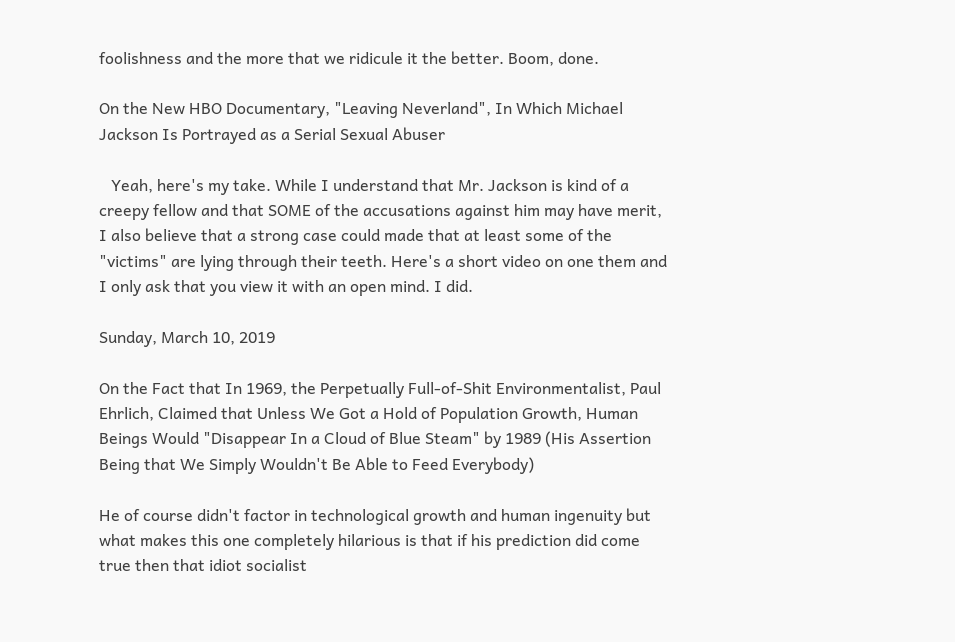foolishness and the more that we ridicule it the better. Boom, done.

On the New HBO Documentary, "Leaving Neverland", In Which Michael Jackson Is Portrayed as a Serial Sexual Abuser

   Yeah, here's my take. While I understand that Mr. Jackson is kind of a creepy fellow and that SOME of the accusations against him may have merit, I also believe that a strong case could made that at least some of the "victims" are lying through their teeth. Here's a short video on one them and I only ask that you view it with an open mind. I did.

Sunday, March 10, 2019

On the Fact that In 1969, the Perpetually Full-of-Shit Environmentalist, Paul Ehrlich, Claimed that Unless We Got a Hold of Population Growth, Human Beings Would "Disappear In a Cloud of Blue Steam" by 1989 (His Assertion Being that We Simply Wouldn't Be Able to Feed Everybody)

He of course didn't factor in technological growth and human ingenuity but what makes this one completely hilarious is that if his prediction did come true then that idiot socialist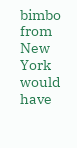bimbo from New York would have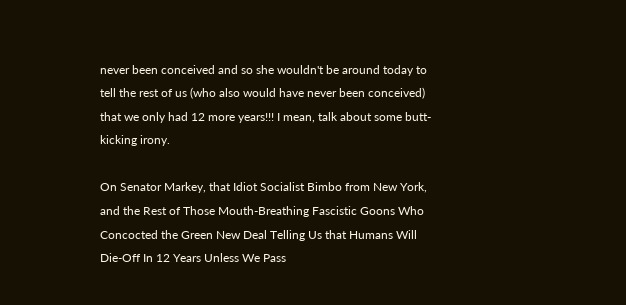never been conceived and so she wouldn't be around today to tell the rest of us (who also would have never been conceived) that we only had 12 more years!!! I mean, talk about some butt-kicking irony.

On Senator Markey, that Idiot Socialist Bimbo from New York, and the Rest of Those Mouth-Breathing Fascistic Goons Who Concocted the Green New Deal Telling Us that Humans Will Die-Off In 12 Years Unless We Pass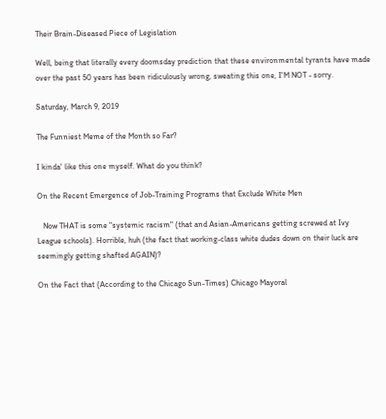Their Brain-Diseased Piece of Legislation

Well, being that literally every doomsday prediction that these environmental tyrants have made over the past 50 years has been ridiculously wrong, sweating this one, I'M NOT - sorry.

Saturday, March 9, 2019

The Funniest Meme of the Month so Far?

I kinda' like this one myself. What do you think?

On the Recent Emergence of Job-Training Programs that Exclude White Men

   Now THAT is some "systemic racism" (that and Asian-Americans getting screwed at Ivy League schools). Horrible, huh (the fact that working-class white dudes down on their luck are seemingly getting shafted AGAIN)?

On the Fact that (According to the Chicago Sun-Times) Chicago Mayoral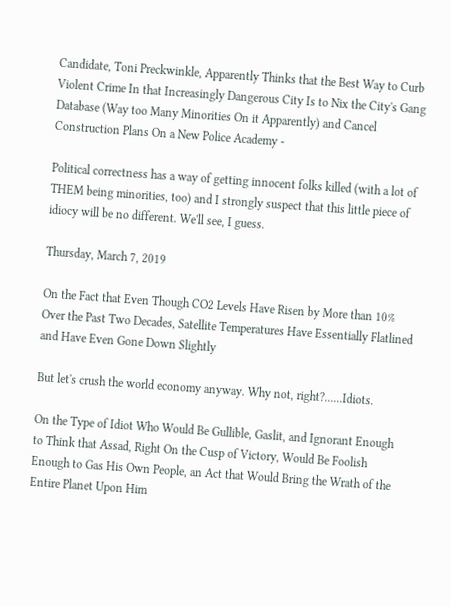Candidate, Toni Preckwinkle, Apparently Thinks that the Best Way to Curb Violent Crime In that Increasingly Dangerous City Is to Nix the City's Gang Database (Way too Many Minorities On it Apparently) and Cancel Construction Plans On a New Police Academy -

Political correctness has a way of getting innocent folks killed (with a lot of THEM being minorities, too) and I strongly suspect that this little piece of idiocy will be no different. We'll see, I guess.

Thursday, March 7, 2019

On the Fact that Even Though CO2 Levels Have Risen by More than 10% Over the Past Two Decades, Satellite Temperatures Have Essentially Flatlined and Have Even Gone Down Slightly

But let's crush the world economy anyway. Why not, right?......Idiots.

On the Type of Idiot Who Would Be Gullible, Gaslit, and Ignorant Enough to Think that Assad, Right On the Cusp of Victory, Would Be Foolish Enough to Gas His Own People, an Act that Would Bring the Wrath of the Entire Planet Upon Him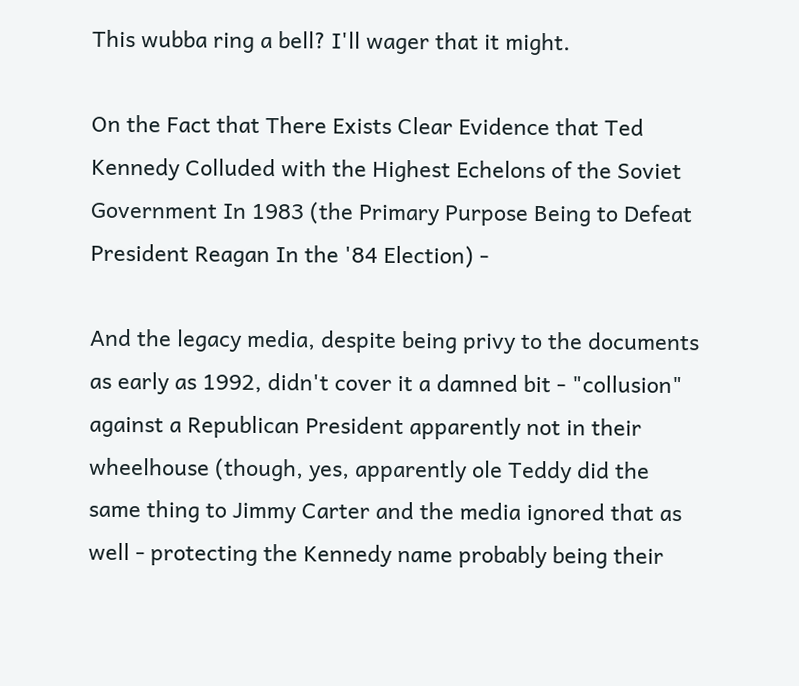This wubba ring a bell? I'll wager that it might.

On the Fact that There Exists Clear Evidence that Ted Kennedy Colluded with the Highest Echelons of the Soviet Government In 1983 (the Primary Purpose Being to Defeat President Reagan In the '84 Election) -

And the legacy media, despite being privy to the documents as early as 1992, didn't cover it a damned bit - "collusion" against a Republican President apparently not in their wheelhouse (though, yes, apparently ole Teddy did the same thing to Jimmy Carter and the media ignored that as well - protecting the Kennedy name probably being their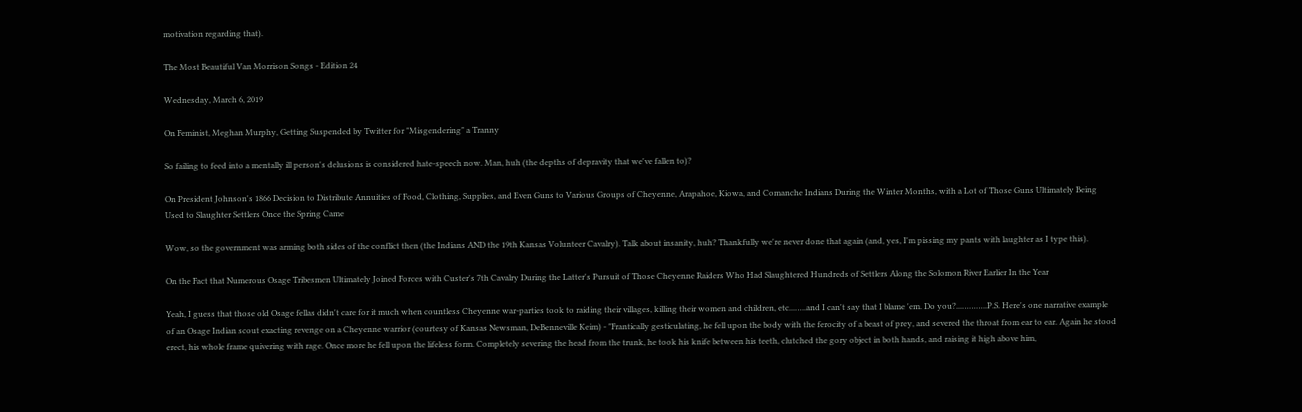motivation regarding that).

The Most Beautiful Van Morrison Songs - Edition 24

Wednesday, March 6, 2019

On Feminist, Meghan Murphy, Getting Suspended by Twitter for "Misgendering" a Tranny

So failing to feed into a mentally ill person's delusions is considered hate-speech now. Man, huh (the depths of depravity that we've fallen to)?

On President Johnson's 1866 Decision to Distribute Annuities of Food, Clothing, Supplies, and Even Guns to Various Groups of Cheyenne, Arapahoe, Kiowa, and Comanche Indians During the Winter Months, with a Lot of Those Guns Ultimately Being Used to Slaughter Settlers Once the Spring Came

Wow, so the government was arming both sides of the conflict then (the Indians AND the 19th Kansas Volunteer Cavalry). Talk about insanity, huh? Thankfully we're never done that again (and, yes, I'm pissing my pants with laughter as I type this).

On the Fact that Numerous Osage Tribesmen Ultimately Joined Forces with Custer's 7th Cavalry During the Latter's Pursuit of Those Cheyenne Raiders Who Had Slaughtered Hundreds of Settlers Along the Solomon River Earlier In the Year

Yeah, I guess that those old Osage fellas didn't care for it much when countless Cheyenne war-parties took to raiding their villages, killing their women and children, etc...…..and I can't say that I blame 'em. Do you?...………..P.S. Here's one narrative example of an Osage Indian scout exacting revenge on a Cheyenne warrior (courtesy of Kansas Newsman, DeBenneville Keim) - "Frantically gesticulating, he fell upon the body with the ferocity of a beast of prey, and severed the throat from ear to ear. Again he stood erect, his whole frame quivering with rage. Once more he fell upon the lifeless form. Completely severing the head from the trunk, he took his knife between his teeth, clutched the gory object in both hands, and raising it high above him,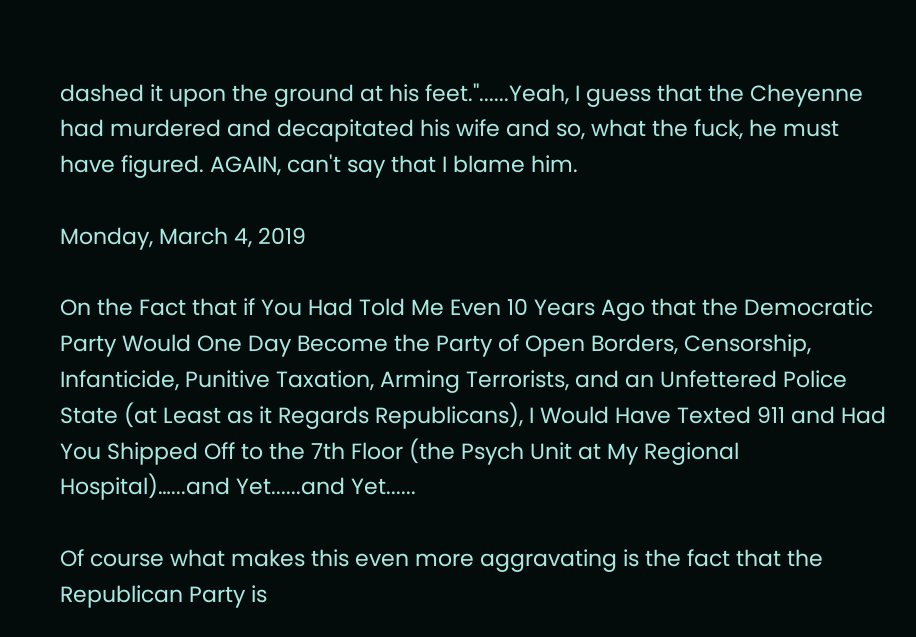dashed it upon the ground at his feet."......Yeah, I guess that the Cheyenne had murdered and decapitated his wife and so, what the fuck, he must have figured. AGAIN, can't say that I blame him.

Monday, March 4, 2019

On the Fact that if You Had Told Me Even 10 Years Ago that the Democratic Party Would One Day Become the Party of Open Borders, Censorship, Infanticide, Punitive Taxation, Arming Terrorists, and an Unfettered Police State (at Least as it Regards Republicans), I Would Have Texted 911 and Had You Shipped Off to the 7th Floor (the Psych Unit at My Regional Hospital)…...and Yet......and Yet......

Of course what makes this even more aggravating is the fact that the Republican Party is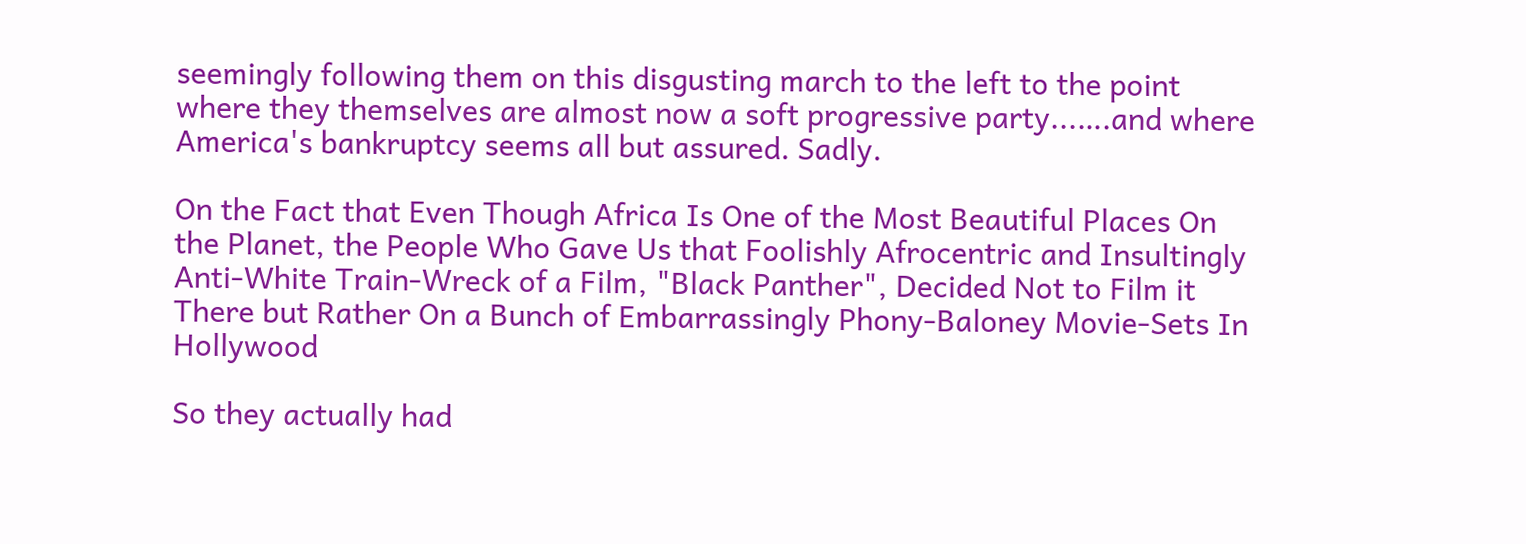seemingly following them on this disgusting march to the left to the point where they themselves are almost now a soft progressive party...….and where America's bankruptcy seems all but assured. Sadly.

On the Fact that Even Though Africa Is One of the Most Beautiful Places On the Planet, the People Who Gave Us that Foolishly Afrocentric and Insultingly Anti-White Train-Wreck of a Film, "Black Panther", Decided Not to Film it There but Rather On a Bunch of Embarrassingly Phony-Baloney Movie-Sets In Hollywood

So they actually had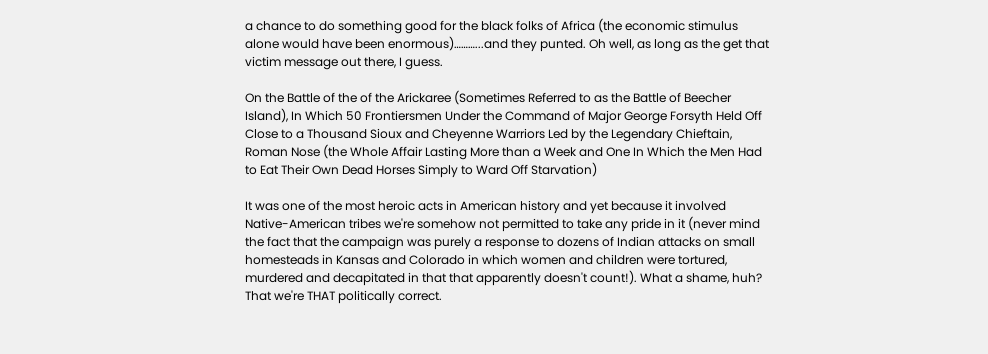a chance to do something good for the black folks of Africa (the economic stimulus alone would have been enormous)………...and they punted. Oh well, as long as the get that victim message out there, I guess.

On the Battle of the of the Arickaree (Sometimes Referred to as the Battle of Beecher Island), In Which 50 Frontiersmen Under the Command of Major George Forsyth Held Off Close to a Thousand Sioux and Cheyenne Warriors Led by the Legendary Chieftain, Roman Nose (the Whole Affair Lasting More than a Week and One In Which the Men Had to Eat Their Own Dead Horses Simply to Ward Off Starvation)

It was one of the most heroic acts in American history and yet because it involved Native-American tribes we're somehow not permitted to take any pride in it (never mind the fact that the campaign was purely a response to dozens of Indian attacks on small homesteads in Kansas and Colorado in which women and children were tortured, murdered and decapitated in that that apparently doesn't count!). What a shame, huh? That we're THAT politically correct.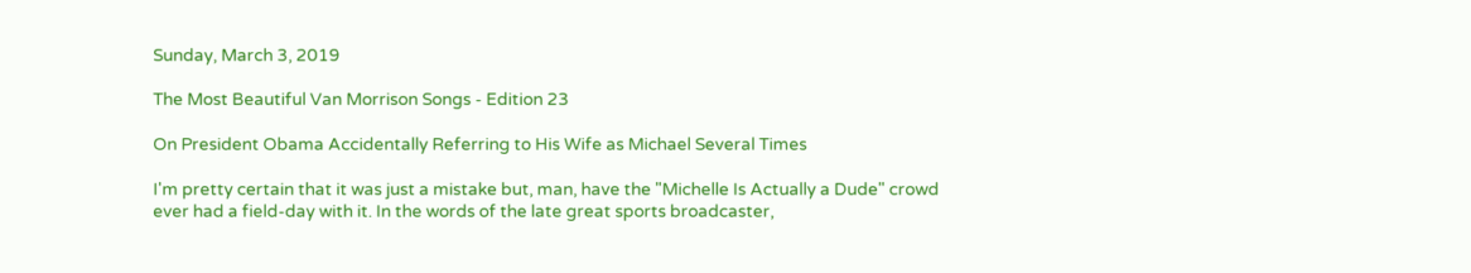Sunday, March 3, 2019

The Most Beautiful Van Morrison Songs - Edition 23

On President Obama Accidentally Referring to His Wife as Michael Several Times

I'm pretty certain that it was just a mistake but, man, have the "Michelle Is Actually a Dude" crowd ever had a field-day with it. In the words of the late great sports broadcaster,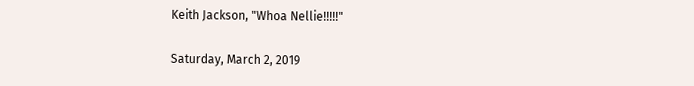Keith Jackson, "Whoa Nellie!!!!!"

Saturday, March 2, 2019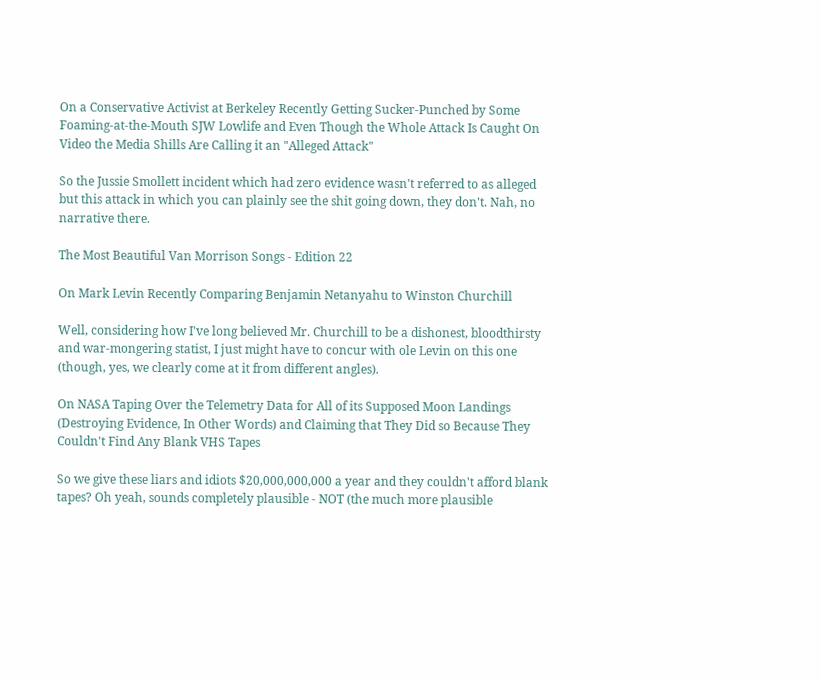On a Conservative Activist at Berkeley Recently Getting Sucker-Punched by Some Foaming-at-the-Mouth SJW Lowlife and Even Though the Whole Attack Is Caught On Video the Media Shills Are Calling it an "Alleged Attack"

So the Jussie Smollett incident which had zero evidence wasn't referred to as alleged but this attack in which you can plainly see the shit going down, they don't. Nah, no narrative there.

The Most Beautiful Van Morrison Songs - Edition 22

On Mark Levin Recently Comparing Benjamin Netanyahu to Winston Churchill

Well, considering how I've long believed Mr. Churchill to be a dishonest, bloodthirsty and war-mongering statist, I just might have to concur with ole Levin on this one (though, yes, we clearly come at it from different angles).

On NASA Taping Over the Telemetry Data for All of its Supposed Moon Landings (Destroying Evidence, In Other Words) and Claiming that They Did so Because They Couldn't Find Any Blank VHS Tapes

So we give these liars and idiots $20,000,000,000 a year and they couldn't afford blank tapes? Oh yeah, sounds completely plausible - NOT (the much more plausible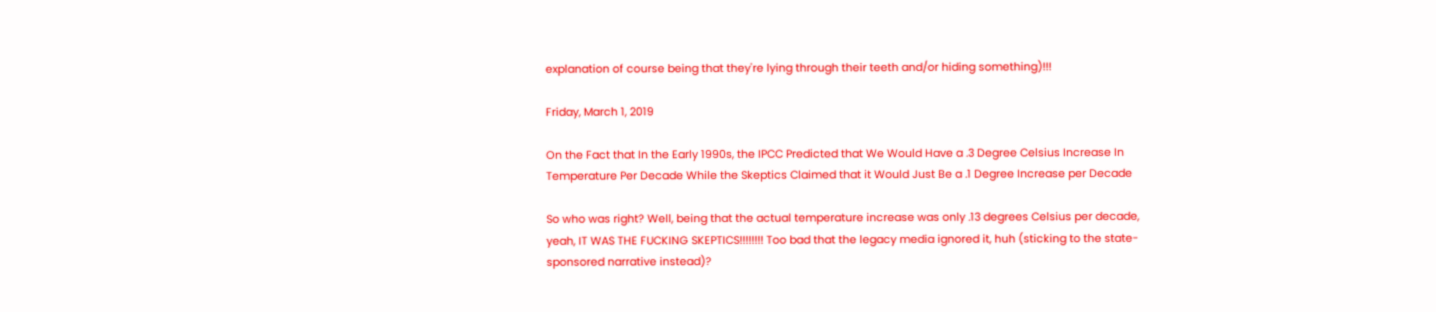explanation of course being that they're lying through their teeth and/or hiding something)!!!

Friday, March 1, 2019

On the Fact that In the Early 1990s, the IPCC Predicted that We Would Have a .3 Degree Celsius Increase In Temperature Per Decade While the Skeptics Claimed that it Would Just Be a .1 Degree Increase per Decade

So who was right? Well, being that the actual temperature increase was only .13 degrees Celsius per decade, yeah, IT WAS THE FUCKING SKEPTICS!!!!!!!! Too bad that the legacy media ignored it, huh (sticking to the state-sponsored narrative instead)?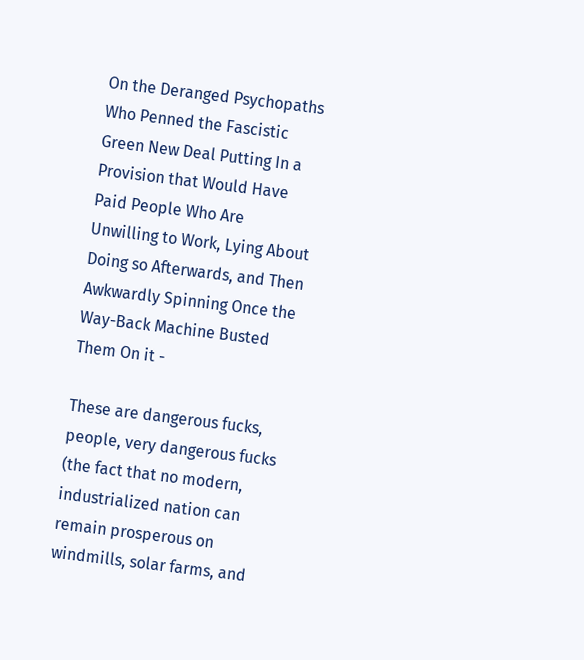On the Deranged Psychopaths Who Penned the Fascistic Green New Deal Putting In a Provision that Would Have Paid People Who Are Unwilling to Work, Lying About Doing so Afterwards, and Then Awkwardly Spinning Once the Way-Back Machine Busted Them On it -

These are dangerous fucks, people, very dangerous fucks (the fact that no modern, industrialized nation can remain prosperous on windmills, solar farms, and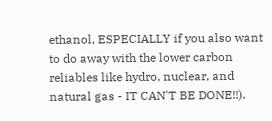ethanol, ESPECIALLY if you also want to do away with the lower carbon reliables like hydro, nuclear, and natural gas - IT CAN'T BE DONE!!).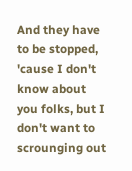And they have to be stopped, 'cause I don't know about you folks, but I don't want to scrounging out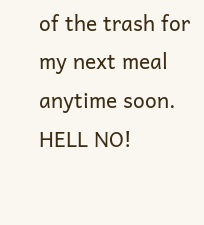of the trash for my next meal anytime soon. HELL NO!